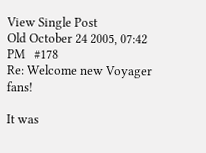View Single Post
Old October 24 2005, 07:42 PM   #178
Re: Welcome new Voyager fans!

It was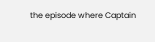the episode where Captain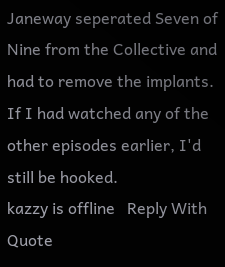Janeway seperated Seven of Nine from the Collective and had to remove the implants. If I had watched any of the other episodes earlier, I'd still be hooked.
kazzy is offline   Reply With Quote